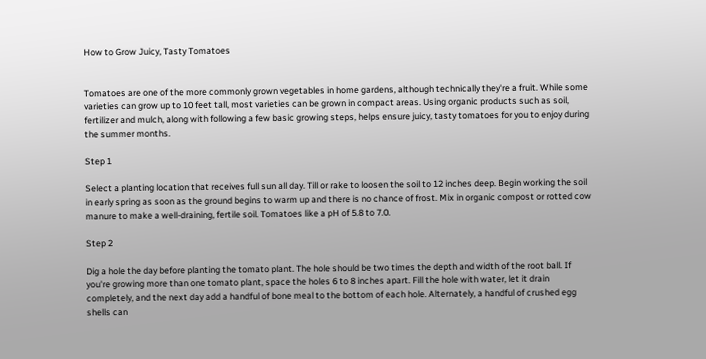How to Grow Juicy, Tasty Tomatoes


Tomatoes are one of the more commonly grown vegetables in home gardens, although technically they're a fruit. While some varieties can grow up to 10 feet tall, most varieties can be grown in compact areas. Using organic products such as soil, fertilizer and mulch, along with following a few basic growing steps, helps ensure juicy, tasty tomatoes for you to enjoy during the summer months.

Step 1

Select a planting location that receives full sun all day. Till or rake to loosen the soil to 12 inches deep. Begin working the soil in early spring as soon as the ground begins to warm up and there is no chance of frost. Mix in organic compost or rotted cow manure to make a well-draining, fertile soil. Tomatoes like a pH of 5.8 to 7.0.

Step 2

Dig a hole the day before planting the tomato plant. The hole should be two times the depth and width of the root ball. If you're growing more than one tomato plant, space the holes 6 to 8 inches apart. Fill the hole with water, let it drain completely, and the next day add a handful of bone meal to the bottom of each hole. Alternately, a handful of crushed egg shells can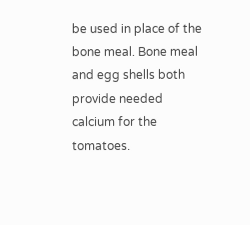be used in place of the bone meal. Bone meal and egg shells both provide needed calcium for the tomatoes.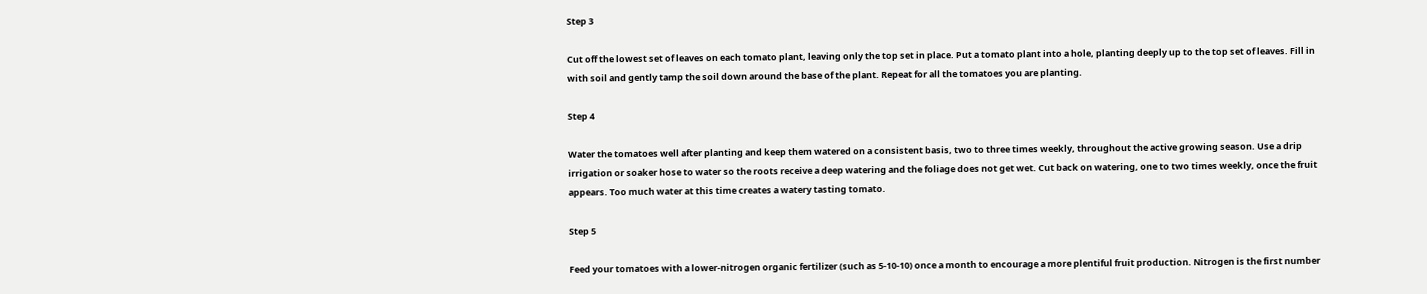Step 3

Cut off the lowest set of leaves on each tomato plant, leaving only the top set in place. Put a tomato plant into a hole, planting deeply up to the top set of leaves. Fill in with soil and gently tamp the soil down around the base of the plant. Repeat for all the tomatoes you are planting.

Step 4

Water the tomatoes well after planting and keep them watered on a consistent basis, two to three times weekly, throughout the active growing season. Use a drip irrigation or soaker hose to water so the roots receive a deep watering and the foliage does not get wet. Cut back on watering, one to two times weekly, once the fruit appears. Too much water at this time creates a watery tasting tomato.

Step 5

Feed your tomatoes with a lower-nitrogen organic fertilizer (such as 5-10-10) once a month to encourage a more plentiful fruit production. Nitrogen is the first number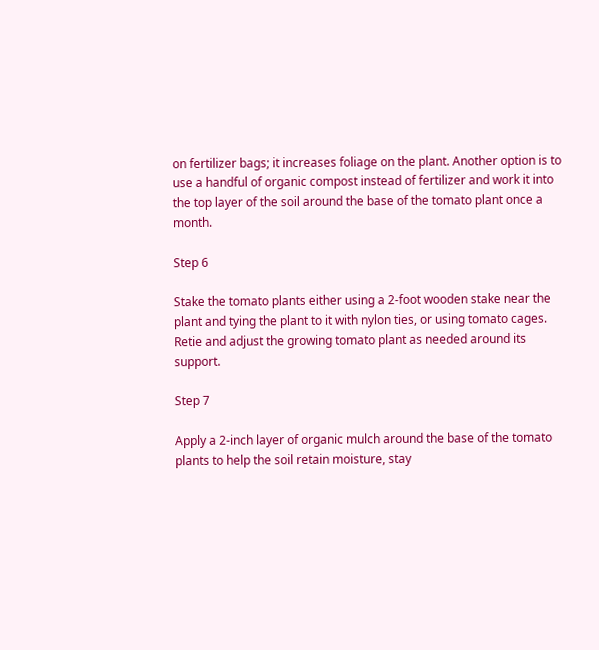on fertilizer bags; it increases foliage on the plant. Another option is to use a handful of organic compost instead of fertilizer and work it into the top layer of the soil around the base of the tomato plant once a month.

Step 6

Stake the tomato plants either using a 2-foot wooden stake near the plant and tying the plant to it with nylon ties, or using tomato cages. Retie and adjust the growing tomato plant as needed around its support.

Step 7

Apply a 2-inch layer of organic mulch around the base of the tomato plants to help the soil retain moisture, stay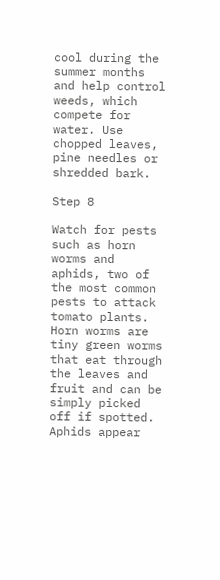cool during the summer months and help control weeds, which compete for water. Use chopped leaves, pine needles or shredded bark.

Step 8

Watch for pests such as horn worms and aphids, two of the most common pests to attack tomato plants. Horn worms are tiny green worms that eat through the leaves and fruit and can be simply picked off if spotted. Aphids appear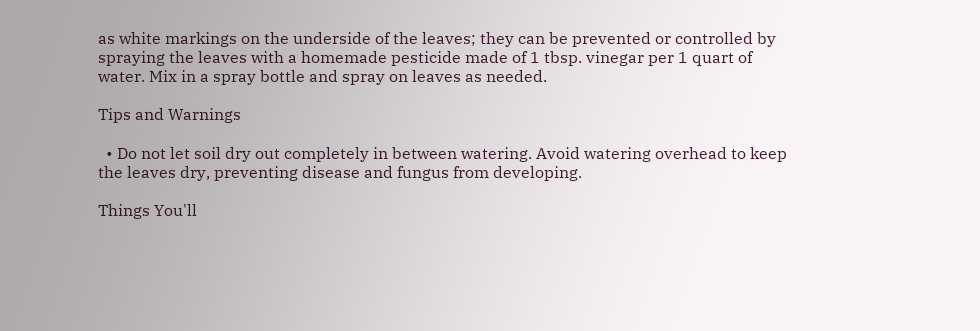as white markings on the underside of the leaves; they can be prevented or controlled by spraying the leaves with a homemade pesticide made of 1 tbsp. vinegar per 1 quart of water. Mix in a spray bottle and spray on leaves as needed.

Tips and Warnings

  • Do not let soil dry out completely in between watering. Avoid watering overhead to keep the leaves dry, preventing disease and fungus from developing.

Things You'll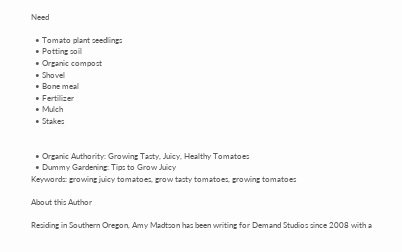Need

  • Tomato plant seedlings
  • Potting soil
  • Organic compost
  • Shovel
  • Bone meal
  • Fertilizer
  • Mulch
  • Stakes


  • Organic Authority: Growing Tasty, Juicy, Healthy Tomatoes
  • Dummy Gardening: Tips to Grow Juicy
Keywords: growing juicy tomatoes, grow tasty tomatoes, growing tomatoes

About this Author

Residing in Southern Oregon, Amy Madtson has been writing for Demand Studios since 2008 with a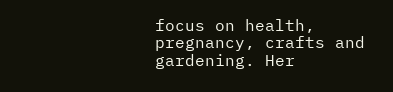focus on health, pregnancy, crafts and gardening. Her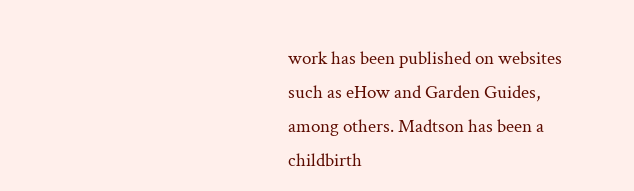work has been published on websites such as eHow and Garden Guides, among others. Madtson has been a childbirth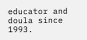educator and doula since 1993.